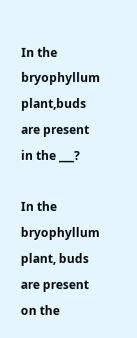In the bryophyllum plant,buds are present in the ___?

In the bryophyllum plant, buds are present on the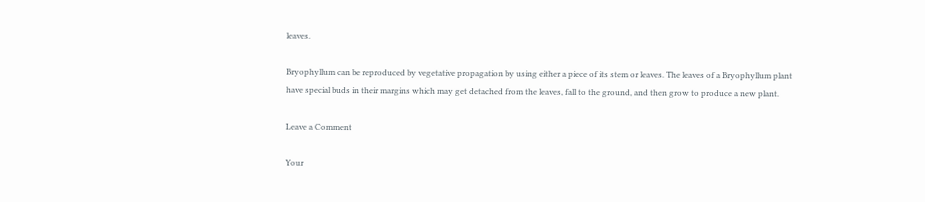leaves.

Bryophyllum can be reproduced by vegetative propagation by using either a piece of its stem or leaves. The leaves of a Bryophyllum plant have special buds in their margins which may get detached from the leaves, fall to the ground, and then grow to produce a new plant.

Leave a Comment

Your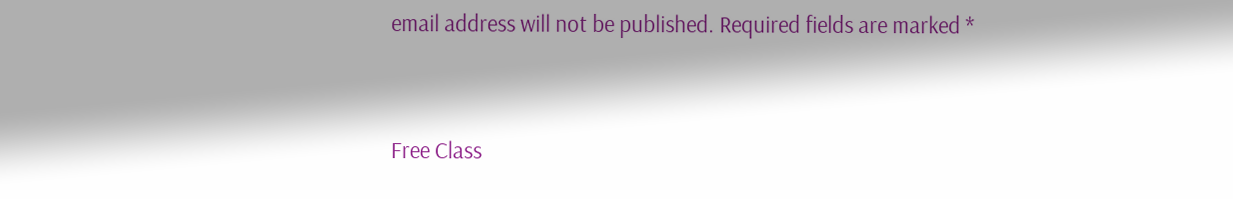email address will not be published. Required fields are marked *


Free Class